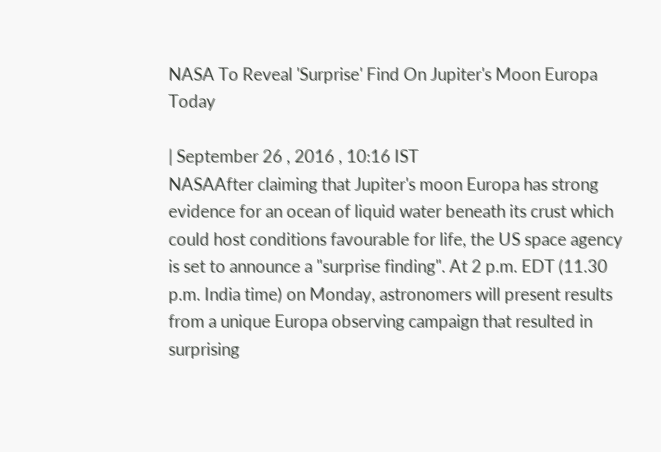NASA To Reveal 'Surprise' Find On Jupiter's Moon Europa Today

| September 26 , 2016 , 10:16 IST
NASAAfter claiming that Jupiter's moon Europa has strong evidence for an ocean of liquid water beneath its crust which could host conditions favourable for life, the US space agency is set to announce a "surprise finding". At 2 p.m. EDT (11.30 p.m. India time) on Monday, astronomers will present results from a unique Europa observing campaign that resulted in surprising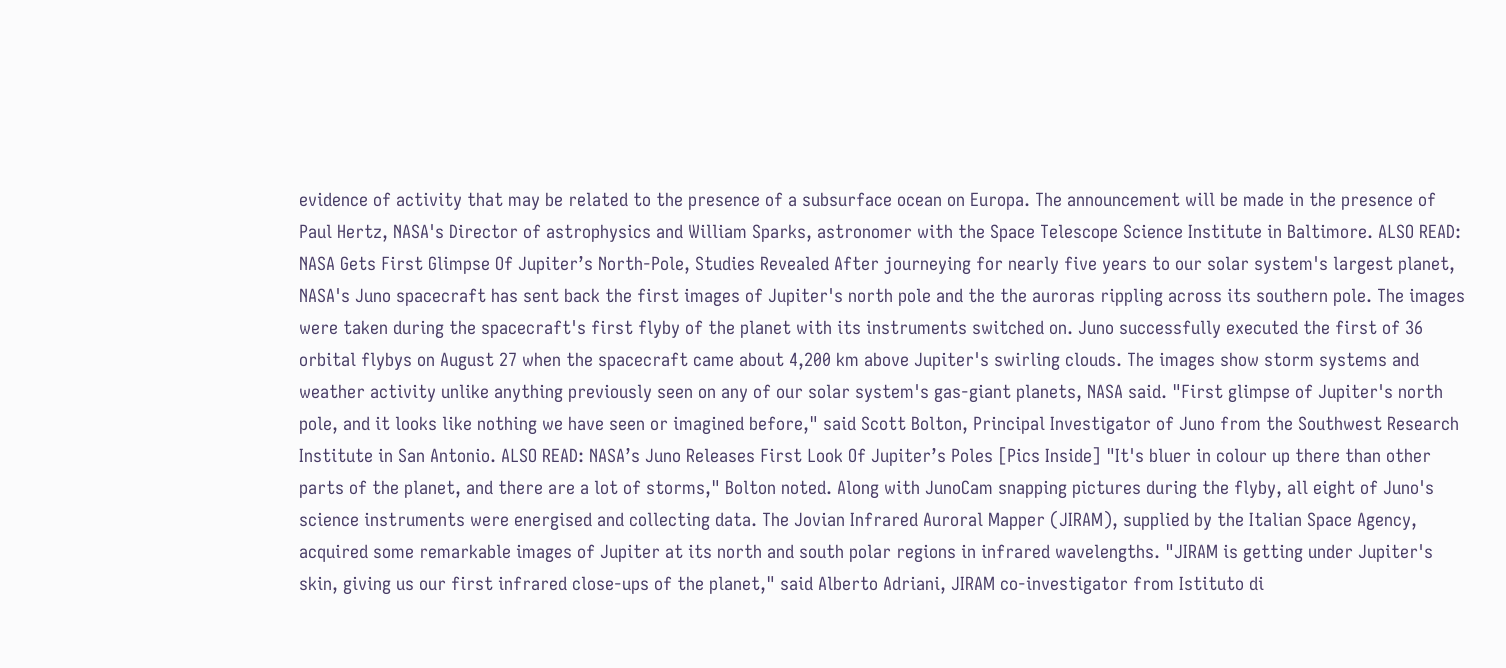evidence of activity that may be related to the presence of a subsurface ocean on Europa. The announcement will be made in the presence of Paul Hertz, NASA's Director of astrophysics and William Sparks, astronomer with the Space Telescope Science Institute in Baltimore. ALSO READ: NASA Gets First Glimpse Of Jupiter’s North-Pole, Studies Revealed After journeying for nearly five years to our solar system's largest planet, NASA's Juno spacecraft has sent back the first images of Jupiter's north pole and the the auroras rippling across its southern pole. The images were taken during the spacecraft's first flyby of the planet with its instruments switched on. Juno successfully executed the first of 36 orbital flybys on August 27 when the spacecraft came about 4,200 km above Jupiter's swirling clouds. The images show storm systems and weather activity unlike anything previously seen on any of our solar system's gas-giant planets, NASA said. "First glimpse of Jupiter's north pole, and it looks like nothing we have seen or imagined before," said Scott Bolton, Principal Investigator of Juno from the Southwest Research Institute in San Antonio. ALSO READ: NASA’s Juno Releases First Look Of Jupiter’s Poles [Pics Inside] "It's bluer in colour up there than other parts of the planet, and there are a lot of storms," Bolton noted. Along with JunoCam snapping pictures during the flyby, all eight of Juno's science instruments were energised and collecting data. The Jovian Infrared Auroral Mapper (JIRAM), supplied by the Italian Space Agency, acquired some remarkable images of Jupiter at its north and south polar regions in infrared wavelengths. "JIRAM is getting under Jupiter's skin, giving us our first infrared close-ups of the planet," said Alberto Adriani, JIRAM co-investigator from Istituto di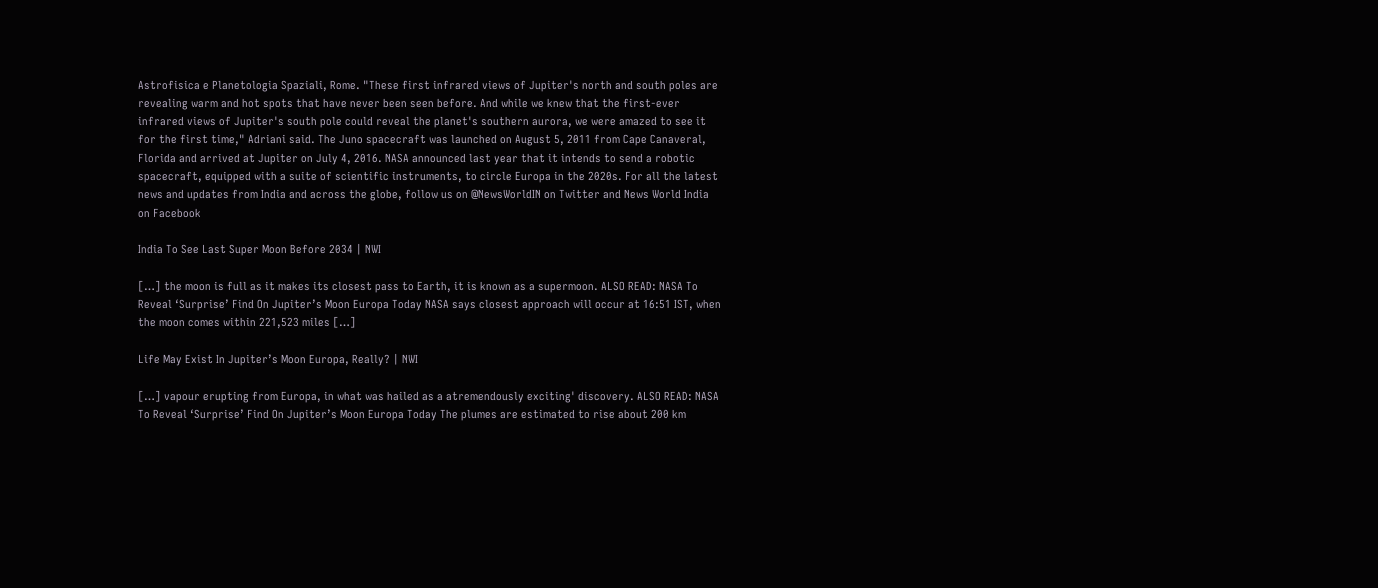Astrofisica e Planetologia Spaziali, Rome. "These first infrared views of Jupiter's north and south poles are revealing warm and hot spots that have never been seen before. And while we knew that the first-ever infrared views of Jupiter's south pole could reveal the planet's southern aurora, we were amazed to see it for the first time," Adriani said. The Juno spacecraft was launched on August 5, 2011 from Cape Canaveral, Florida and arrived at Jupiter on July 4, 2016. NASA announced last year that it intends to send a robotic spacecraft, equipped with a suite of scientific instruments, to circle Europa in the 2020s. For all the latest news and updates from India and across the globe, follow us on @NewsWorldIN on Twitter and News World India on Facebook

India To See Last Super Moon Before 2034 | NWI

[…] the moon is full as it makes its closest pass to Earth, it is known as a supermoon. ALSO READ: NASA To Reveal ‘Surprise’ Find On Jupiter’s Moon Europa Today NASA says closest approach will occur at 16:51 IST, when the moon comes within 221,523 miles […]

Life May Exist In Jupiter’s Moon Europa, Really? | NWI

[…] vapour erupting from Europa, in what was hailed as a atremendously exciting' discovery. ALSO READ: NASA To Reveal ‘Surprise’ Find On Jupiter’s Moon Europa Today The plumes are estimated to rise about 200 km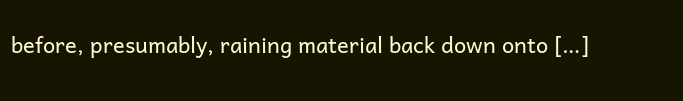before, presumably, raining material back down onto […]